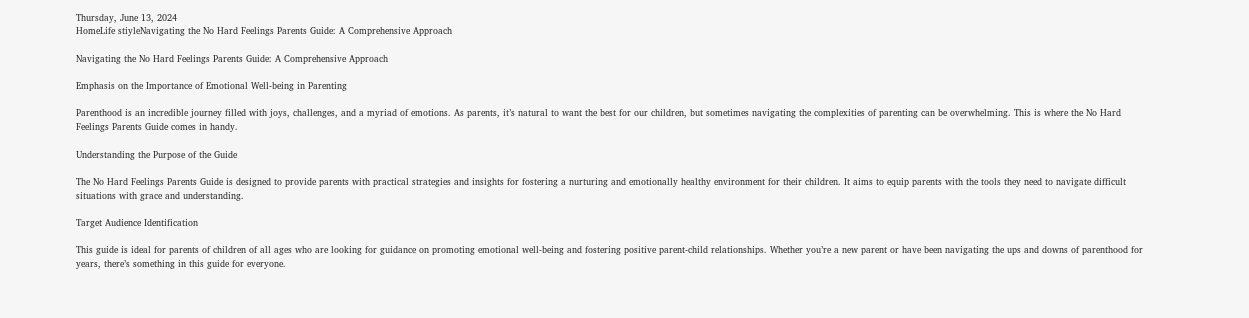Thursday, June 13, 2024
HomeLife stiyleNavigating the No Hard Feelings Parents Guide: A Comprehensive Approach

Navigating the No Hard Feelings Parents Guide: A Comprehensive Approach

Emphasis on the Importance of Emotional Well-being in Parenting

Parenthood is an incredible journey filled with joys, challenges, and a myriad of emotions. As parents, it’s natural to want the best for our children, but sometimes navigating the complexities of parenting can be overwhelming. This is where the No Hard Feelings Parents Guide comes in handy.

Understanding the Purpose of the Guide

The No Hard Feelings Parents Guide is designed to provide parents with practical strategies and insights for fostering a nurturing and emotionally healthy environment for their children. It aims to equip parents with the tools they need to navigate difficult situations with grace and understanding.

Target Audience Identification

This guide is ideal for parents of children of all ages who are looking for guidance on promoting emotional well-being and fostering positive parent-child relationships. Whether you’re a new parent or have been navigating the ups and downs of parenthood for years, there’s something in this guide for everyone.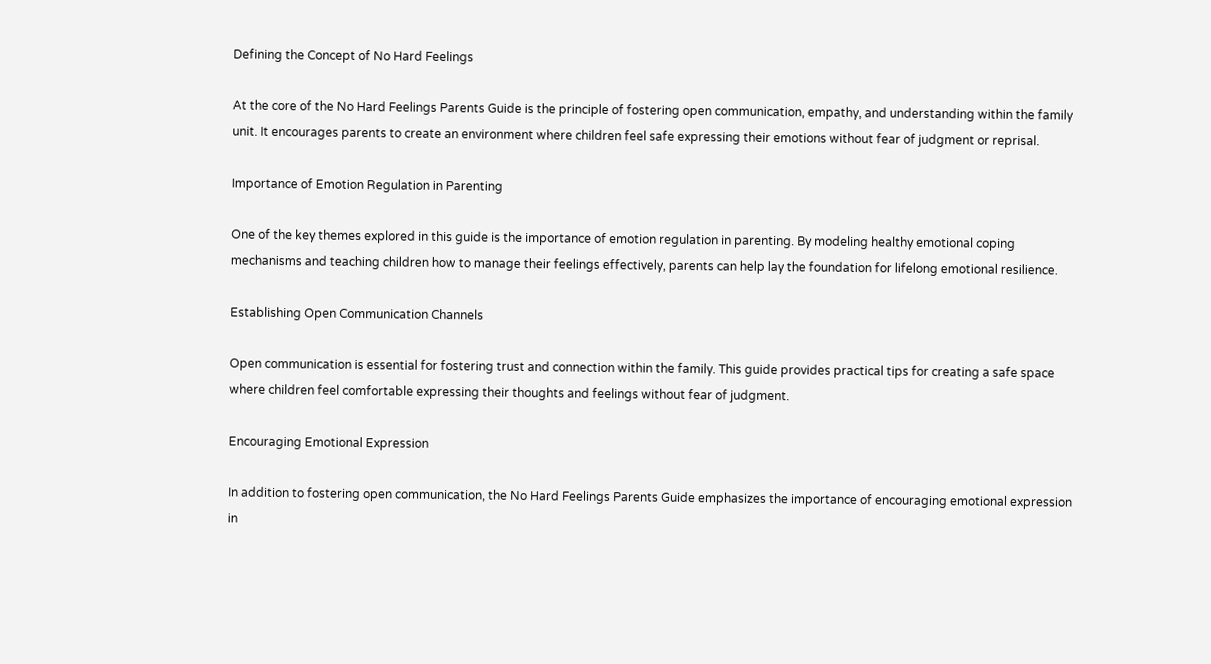Defining the Concept of No Hard Feelings

At the core of the No Hard Feelings Parents Guide is the principle of fostering open communication, empathy, and understanding within the family unit. It encourages parents to create an environment where children feel safe expressing their emotions without fear of judgment or reprisal.

Importance of Emotion Regulation in Parenting

One of the key themes explored in this guide is the importance of emotion regulation in parenting. By modeling healthy emotional coping mechanisms and teaching children how to manage their feelings effectively, parents can help lay the foundation for lifelong emotional resilience.

Establishing Open Communication Channels

Open communication is essential for fostering trust and connection within the family. This guide provides practical tips for creating a safe space where children feel comfortable expressing their thoughts and feelings without fear of judgment.

Encouraging Emotional Expression

In addition to fostering open communication, the No Hard Feelings Parents Guide emphasizes the importance of encouraging emotional expression in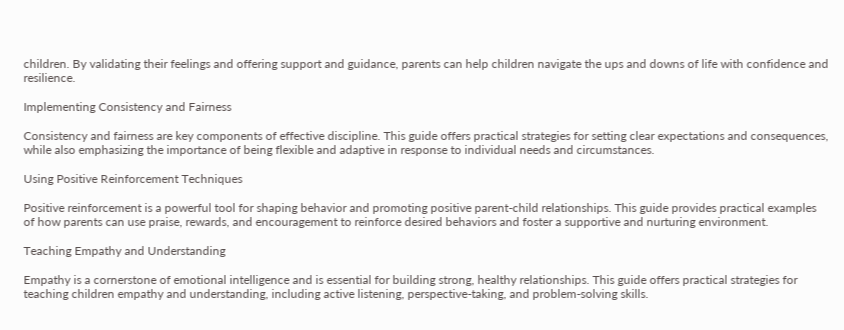children. By validating their feelings and offering support and guidance, parents can help children navigate the ups and downs of life with confidence and resilience.

Implementing Consistency and Fairness

Consistency and fairness are key components of effective discipline. This guide offers practical strategies for setting clear expectations and consequences, while also emphasizing the importance of being flexible and adaptive in response to individual needs and circumstances.

Using Positive Reinforcement Techniques

Positive reinforcement is a powerful tool for shaping behavior and promoting positive parent-child relationships. This guide provides practical examples of how parents can use praise, rewards, and encouragement to reinforce desired behaviors and foster a supportive and nurturing environment.

Teaching Empathy and Understanding

Empathy is a cornerstone of emotional intelligence and is essential for building strong, healthy relationships. This guide offers practical strategies for teaching children empathy and understanding, including active listening, perspective-taking, and problem-solving skills.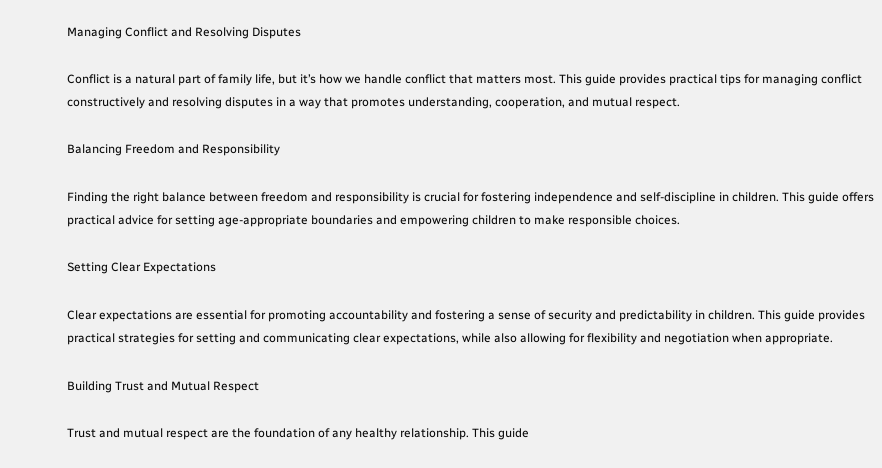Managing Conflict and Resolving Disputes

Conflict is a natural part of family life, but it’s how we handle conflict that matters most. This guide provides practical tips for managing conflict constructively and resolving disputes in a way that promotes understanding, cooperation, and mutual respect.

Balancing Freedom and Responsibility

Finding the right balance between freedom and responsibility is crucial for fostering independence and self-discipline in children. This guide offers practical advice for setting age-appropriate boundaries and empowering children to make responsible choices.

Setting Clear Expectations

Clear expectations are essential for promoting accountability and fostering a sense of security and predictability in children. This guide provides practical strategies for setting and communicating clear expectations, while also allowing for flexibility and negotiation when appropriate.

Building Trust and Mutual Respect

Trust and mutual respect are the foundation of any healthy relationship. This guide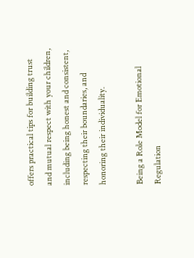offers practical tips for building trust and mutual respect with your children, including being honest and consistent, respecting their boundaries, and honoring their individuality.

Being a Role Model for Emotional Regulation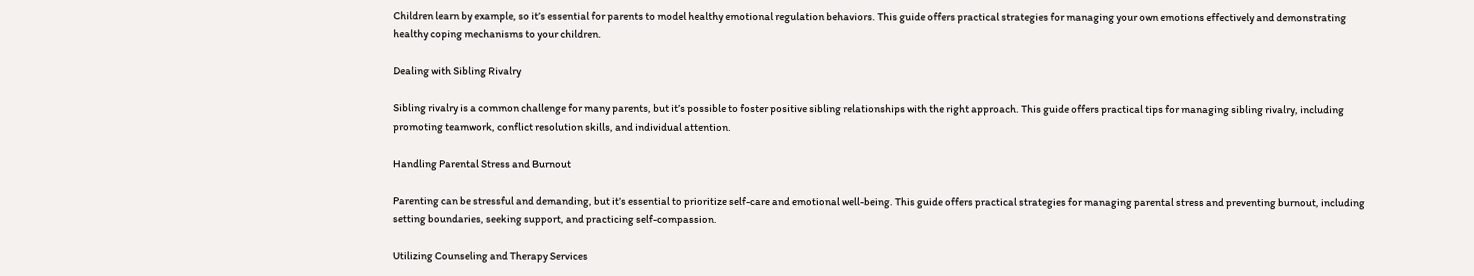Children learn by example, so it’s essential for parents to model healthy emotional regulation behaviors. This guide offers practical strategies for managing your own emotions effectively and demonstrating healthy coping mechanisms to your children.

Dealing with Sibling Rivalry

Sibling rivalry is a common challenge for many parents, but it’s possible to foster positive sibling relationships with the right approach. This guide offers practical tips for managing sibling rivalry, including promoting teamwork, conflict resolution skills, and individual attention.

Handling Parental Stress and Burnout

Parenting can be stressful and demanding, but it’s essential to prioritize self-care and emotional well-being. This guide offers practical strategies for managing parental stress and preventing burnout, including setting boundaries, seeking support, and practicing self-compassion.

Utilizing Counseling and Therapy Services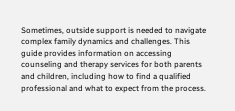Sometimes, outside support is needed to navigate complex family dynamics and challenges. This guide provides information on accessing counseling and therapy services for both parents and children, including how to find a qualified professional and what to expect from the process.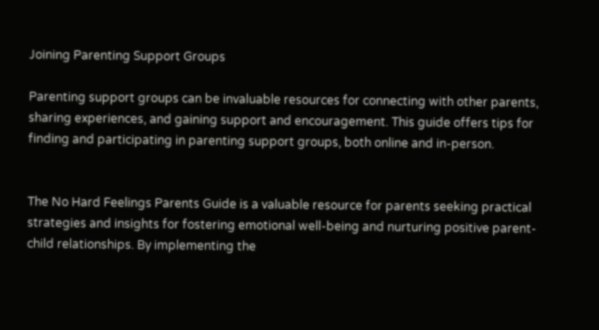Joining Parenting Support Groups

Parenting support groups can be invaluable resources for connecting with other parents, sharing experiences, and gaining support and encouragement. This guide offers tips for finding and participating in parenting support groups, both online and in-person.


The No Hard Feelings Parents Guide is a valuable resource for parents seeking practical strategies and insights for fostering emotional well-being and nurturing positive parent-child relationships. By implementing the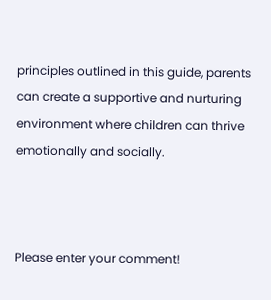principles outlined in this guide, parents can create a supportive and nurturing environment where children can thrive emotionally and socially.



Please enter your comment!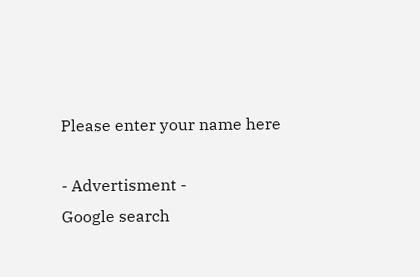Please enter your name here

- Advertisment -
Google search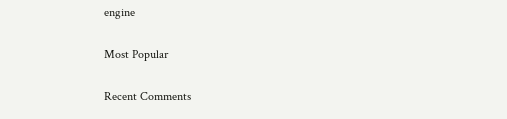engine

Most Popular

Recent Comments